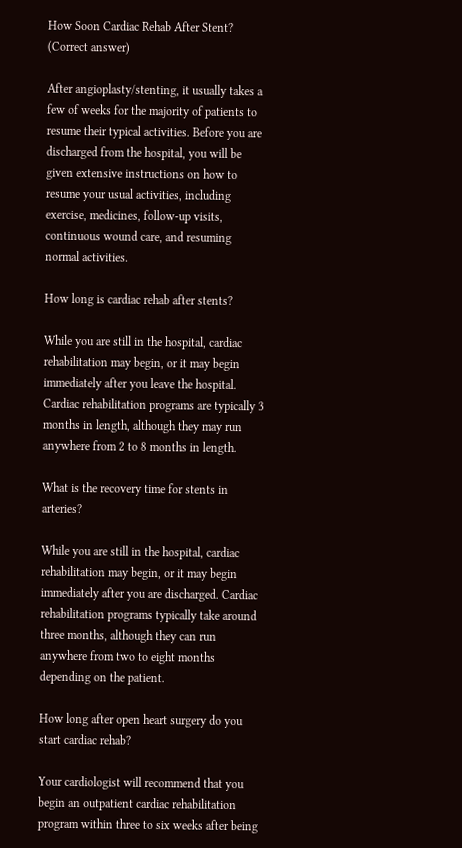How Soon Cardiac Rehab After Stent? (Correct answer)

After angioplasty/stenting, it usually takes a few of weeks for the majority of patients to resume their typical activities. Before you are discharged from the hospital, you will be given extensive instructions on how to resume your usual activities, including exercise, medicines, follow-up visits, continuous wound care, and resuming normal activities.

How long is cardiac rehab after stents?

While you are still in the hospital, cardiac rehabilitation may begin, or it may begin immediately after you leave the hospital. Cardiac rehabilitation programs are typically 3 months in length, although they may run anywhere from 2 to 8 months in length.

What is the recovery time for stents in arteries?

While you are still in the hospital, cardiac rehabilitation may begin, or it may begin immediately after you are discharged. Cardiac rehabilitation programs typically take around three months, although they can run anywhere from two to eight months depending on the patient.

How long after open heart surgery do you start cardiac rehab?

Your cardiologist will recommend that you begin an outpatient cardiac rehabilitation program within three to six weeks after being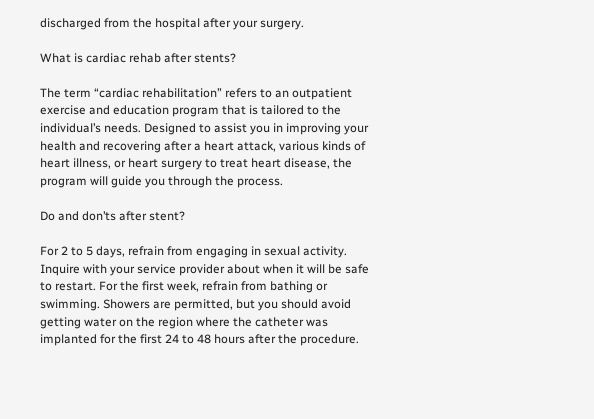discharged from the hospital after your surgery.

What is cardiac rehab after stents?

The term “cardiac rehabilitation” refers to an outpatient exercise and education program that is tailored to the individual’s needs. Designed to assist you in improving your health and recovering after a heart attack, various kinds of heart illness, or heart surgery to treat heart disease, the program will guide you through the process.

Do and don’ts after stent?

For 2 to 5 days, refrain from engaging in sexual activity. Inquire with your service provider about when it will be safe to restart. For the first week, refrain from bathing or swimming. Showers are permitted, but you should avoid getting water on the region where the catheter was implanted for the first 24 to 48 hours after the procedure.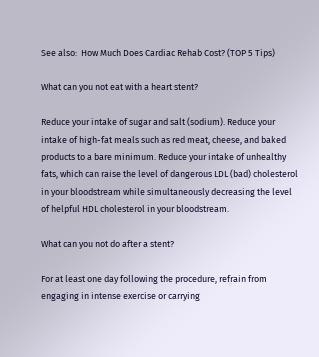See also:  How Much Does Cardiac Rehab Cost? (TOP 5 Tips)

What can you not eat with a heart stent?

Reduce your intake of sugar and salt (sodium). Reduce your intake of high-fat meals such as red meat, cheese, and baked products to a bare minimum. Reduce your intake of unhealthy fats, which can raise the level of dangerous LDL (bad) cholesterol in your bloodstream while simultaneously decreasing the level of helpful HDL cholesterol in your bloodstream.

What can you not do after a stent?

For at least one day following the procedure, refrain from engaging in intense exercise or carrying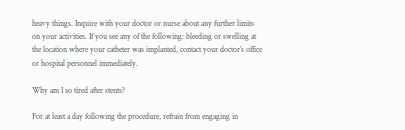heavy things. Inquire with your doctor or nurse about any further limits on your activities. If you see any of the following: bleeding or swelling at the location where your catheter was implanted, contact your doctor’s office or hospital personnel immediately.

Why am I so tired after stents?

For at least a day following the procedure, refrain from engaging in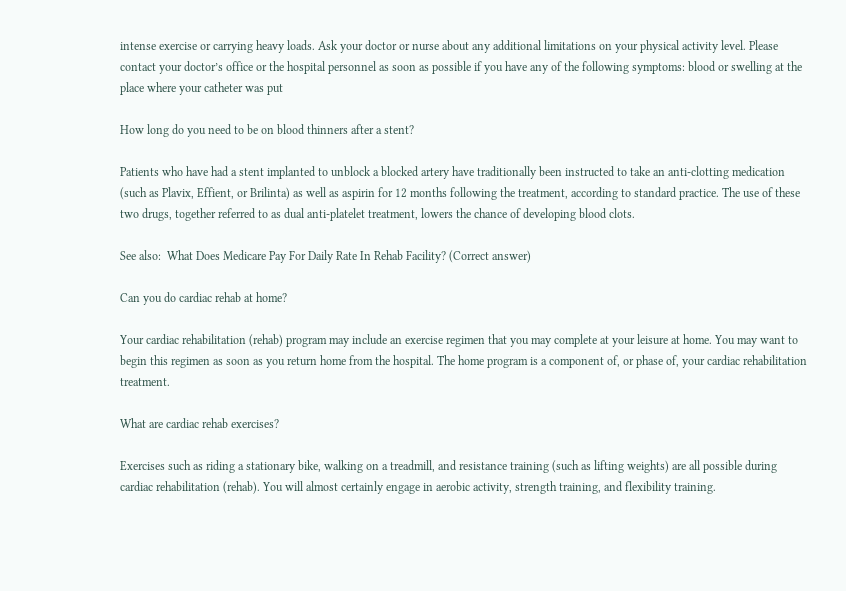intense exercise or carrying heavy loads. Ask your doctor or nurse about any additional limitations on your physical activity level. Please contact your doctor’s office or the hospital personnel as soon as possible if you have any of the following symptoms: blood or swelling at the place where your catheter was put

How long do you need to be on blood thinners after a stent?

Patients who have had a stent implanted to unblock a blocked artery have traditionally been instructed to take an anti-clotting medication (such as Plavix, Effient, or Brilinta) as well as aspirin for 12 months following the treatment, according to standard practice. The use of these two drugs, together referred to as dual anti-platelet treatment, lowers the chance of developing blood clots.

See also:  What Does Medicare Pay For Daily Rate In Rehab Facility? (Correct answer)

Can you do cardiac rehab at home?

Your cardiac rehabilitation (rehab) program may include an exercise regimen that you may complete at your leisure at home. You may want to begin this regimen as soon as you return home from the hospital. The home program is a component of, or phase of, your cardiac rehabilitation treatment.

What are cardiac rehab exercises?

Exercises such as riding a stationary bike, walking on a treadmill, and resistance training (such as lifting weights) are all possible during cardiac rehabilitation (rehab). You will almost certainly engage in aerobic activity, strength training, and flexibility training.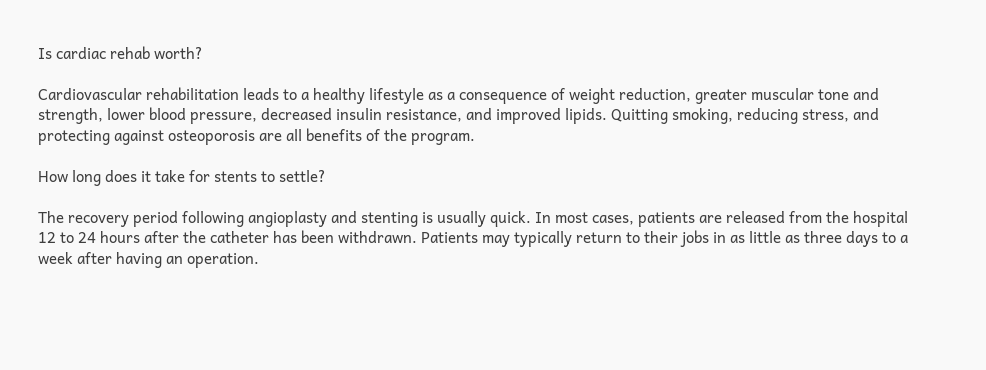Is cardiac rehab worth?

Cardiovascular rehabilitation leads to a healthy lifestyle as a consequence of weight reduction, greater muscular tone and strength, lower blood pressure, decreased insulin resistance, and improved lipids. Quitting smoking, reducing stress, and protecting against osteoporosis are all benefits of the program.

How long does it take for stents to settle?

The recovery period following angioplasty and stenting is usually quick. In most cases, patients are released from the hospital 12 to 24 hours after the catheter has been withdrawn. Patients may typically return to their jobs in as little as three days to a week after having an operation.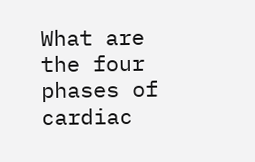What are the four phases of cardiac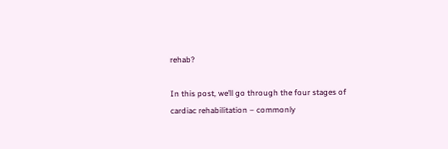rehab?

In this post, we’ll go through the four stages of cardiac rehabilitation – commonly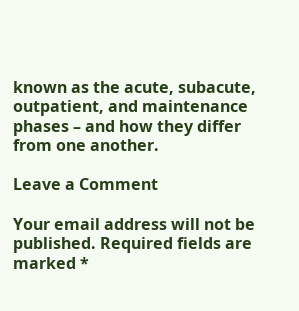known as the acute, subacute, outpatient, and maintenance phases – and how they differ from one another.

Leave a Comment

Your email address will not be published. Required fields are marked *